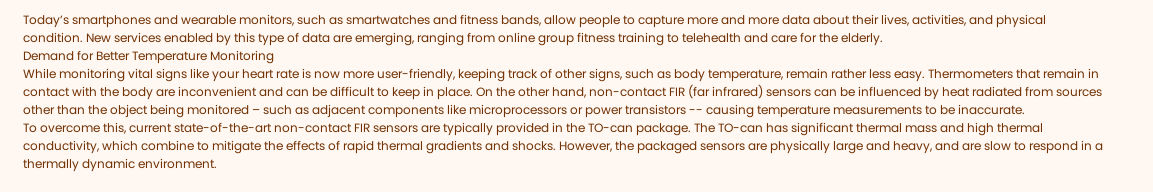Today’s smartphones and wearable monitors, such as smartwatches and fitness bands, allow people to capture more and more data about their lives, activities, and physical condition. New services enabled by this type of data are emerging, ranging from online group fitness training to telehealth and care for the elderly.
Demand for Better Temperature Monitoring
While monitoring vital signs like your heart rate is now more user-friendly, keeping track of other signs, such as body temperature, remain rather less easy. Thermometers that remain in contact with the body are inconvenient and can be difficult to keep in place. On the other hand, non-contact FIR (far infrared) sensors can be influenced by heat radiated from sources other than the object being monitored – such as adjacent components like microprocessors or power transistors -- causing temperature measurements to be inaccurate.
To overcome this, current state-of-the-art non-contact FIR sensors are typically provided in the TO-can package. The TO-can has significant thermal mass and high thermal conductivity, which combine to mitigate the effects of rapid thermal gradients and shocks. However, the packaged sensors are physically large and heavy, and are slow to respond in a thermally dynamic environment.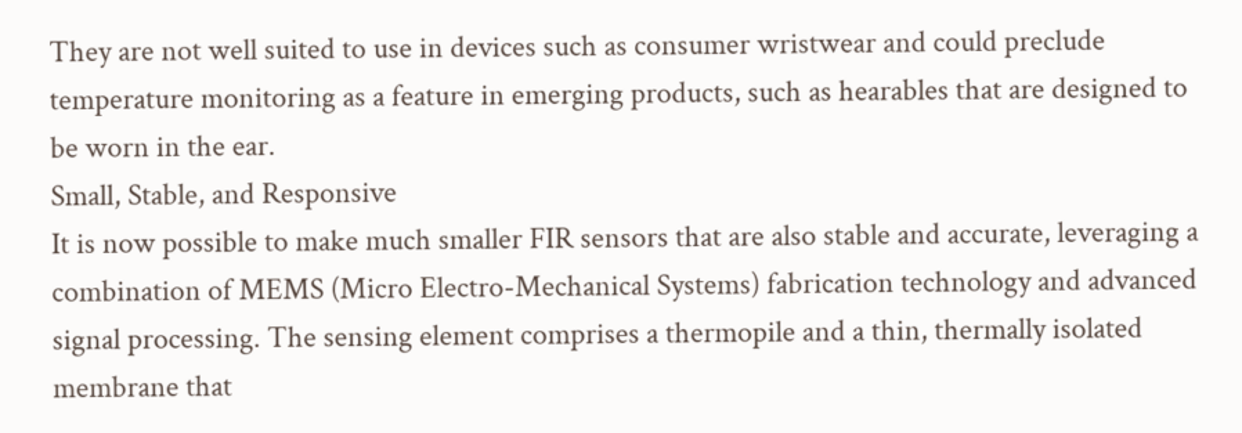They are not well suited to use in devices such as consumer wristwear and could preclude temperature monitoring as a feature in emerging products, such as hearables that are designed to be worn in the ear.
Small, Stable, and Responsive
It is now possible to make much smaller FIR sensors that are also stable and accurate, leveraging a combination of MEMS (Micro Electro-Mechanical Systems) fabrication technology and advanced signal processing. The sensing element comprises a thermopile and a thin, thermally isolated membrane that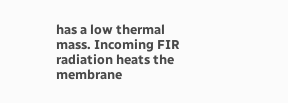has a low thermal mass. Incoming FIR radiation heats the membrane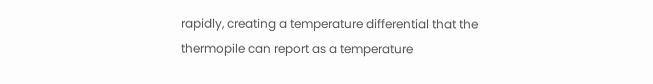rapidly, creating a temperature differential that the thermopile can report as a temperature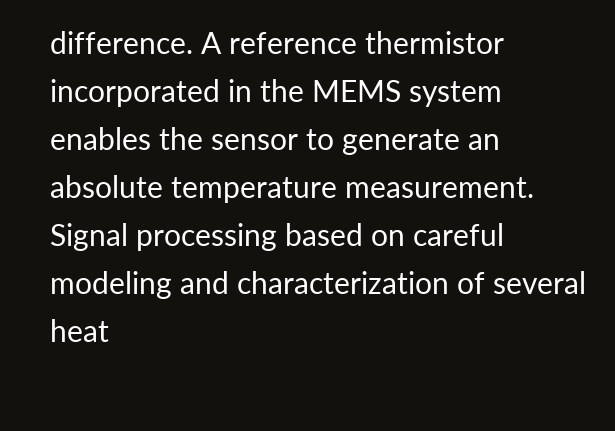difference. A reference thermistor incorporated in the MEMS system enables the sensor to generate an absolute temperature measurement.
Signal processing based on careful modeling and characterization of several heat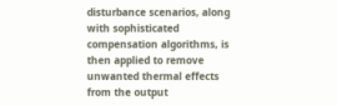disturbance scenarios, along with sophisticated compensation algorithms, is then applied to remove unwanted thermal effects from the output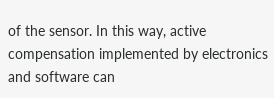of the sensor. In this way, active compensation implemented by electronics and software can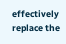effectively replace the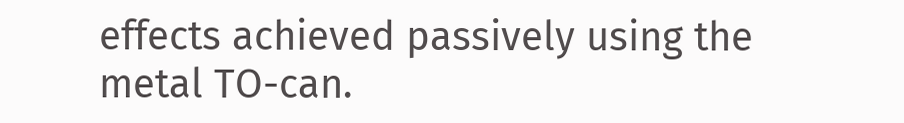effects achieved passively using the metal TO-can.